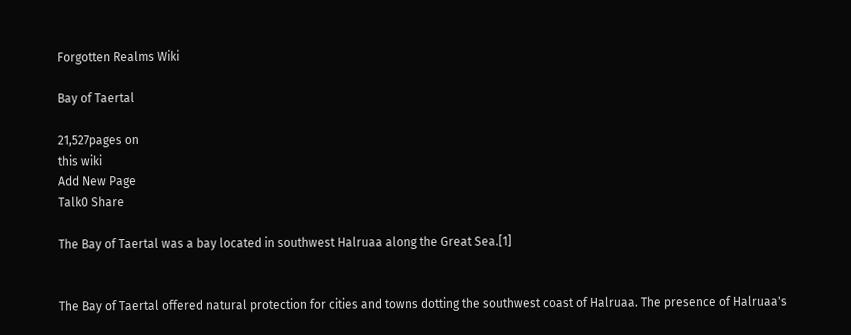Forgotten Realms Wiki

Bay of Taertal

21,527pages on
this wiki
Add New Page
Talk0 Share

The Bay of Taertal was a bay located in southwest Halruaa along the Great Sea.[1]


The Bay of Taertal offered natural protection for cities and towns dotting the southwest coast of Halruaa. The presence of Halruaa's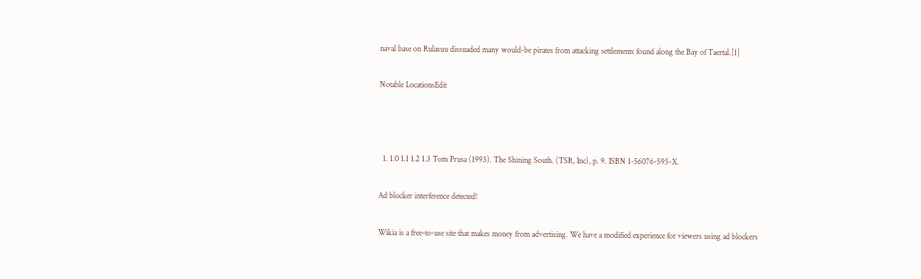naval base on Rulasuu dissuaded many would-be pirates from attacking settlements found along the Bay of Taertal.[1]

Notable LocationsEdit



  1. 1.0 1.1 1.2 1.3 Tom Prusa (1993). The Shining South. (TSR, Inc), p. 9. ISBN 1-56076-595-X.

Ad blocker interference detected!

Wikia is a free-to-use site that makes money from advertising. We have a modified experience for viewers using ad blockers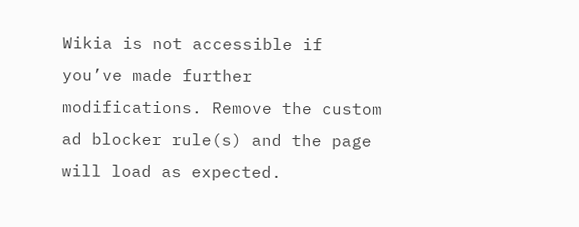Wikia is not accessible if you’ve made further modifications. Remove the custom ad blocker rule(s) and the page will load as expected.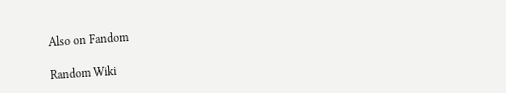Also on Fandom

Random Wiki